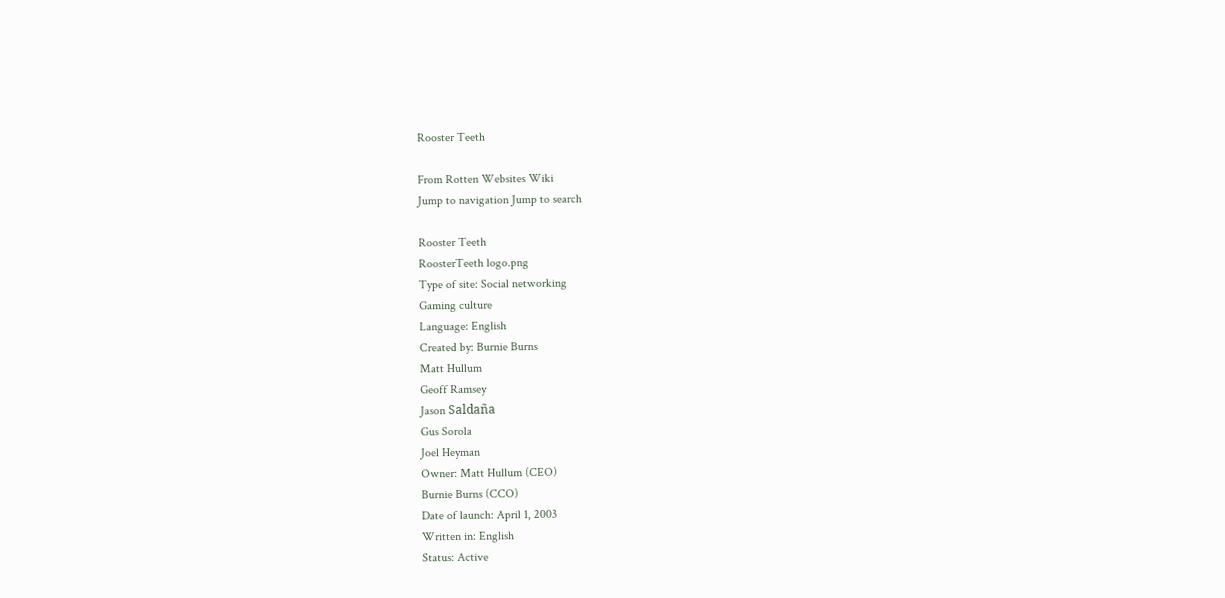Rooster Teeth

From Rotten Websites Wiki
Jump to navigation Jump to search

Rooster Teeth
RoosterTeeth logo.png
Type of site: Social networking
Gaming culture
Language: English
Created by: Burnie Burns
Matt Hullum
Geoff Ramsey
Jason Saldaña
Gus Sorola
Joel Heyman
Owner: Matt Hullum (CEO)
Burnie Burns (CCO)
Date of launch: April 1, 2003
Written in: English
Status: Active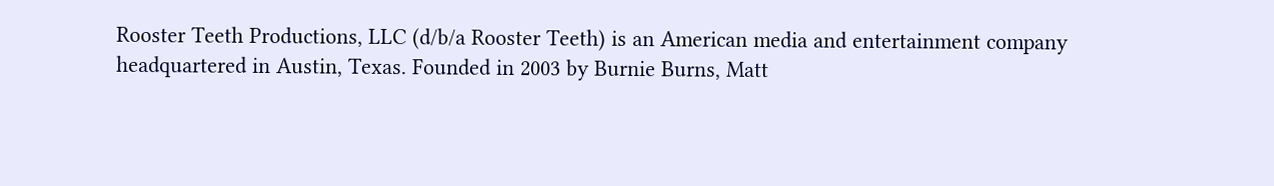Rooster Teeth Productions, LLC (d/b/a Rooster Teeth) is an American media and entertainment company headquartered in Austin, Texas. Founded in 2003 by Burnie Burns, Matt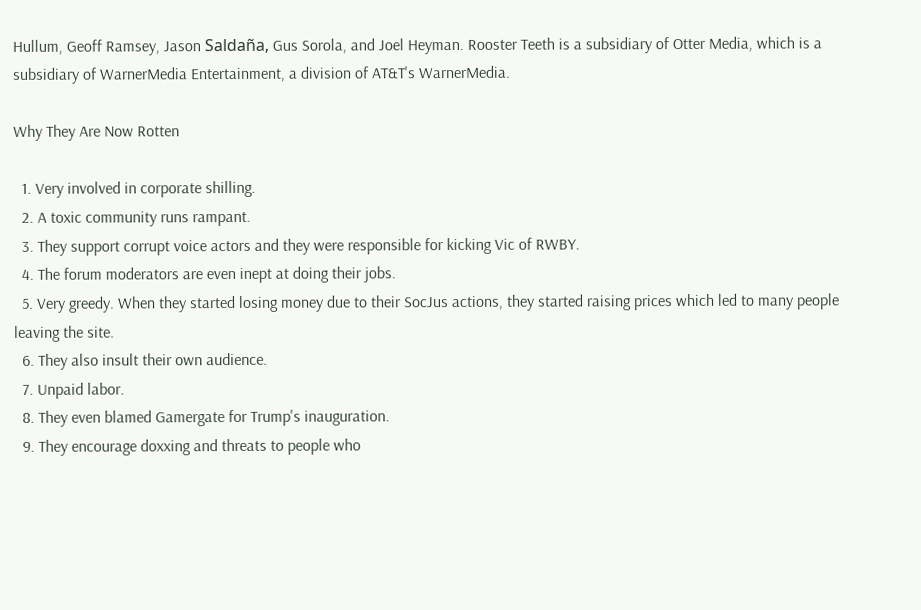Hullum, Geoff Ramsey, Jason Saldaña, Gus Sorola, and Joel Heyman. Rooster Teeth is a subsidiary of Otter Media, which is a subsidiary of WarnerMedia Entertainment, a division of AT&T's WarnerMedia.

Why They Are Now Rotten

  1. Very involved in corporate shilling.
  2. A toxic community runs rampant.
  3. They support corrupt voice actors and they were responsible for kicking Vic of RWBY.
  4. The forum moderators are even inept at doing their jobs.
  5. Very greedy. When they started losing money due to their SocJus actions, they started raising prices which led to many people leaving the site.
  6. They also insult their own audience.
  7. Unpaid labor.
  8. They even blamed Gamergate for Trump's inauguration.
  9. They encourage doxxing and threats to people who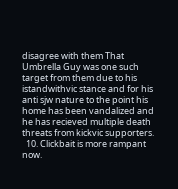disagree with them That Umbrella Guy was one such target from them due to his istandwithvic stance and for his anti sjw nature to the point his home has been vandalized and he has recieved multiple death threats from kickvic supporters.
  10. Clickbait is more rampant now.